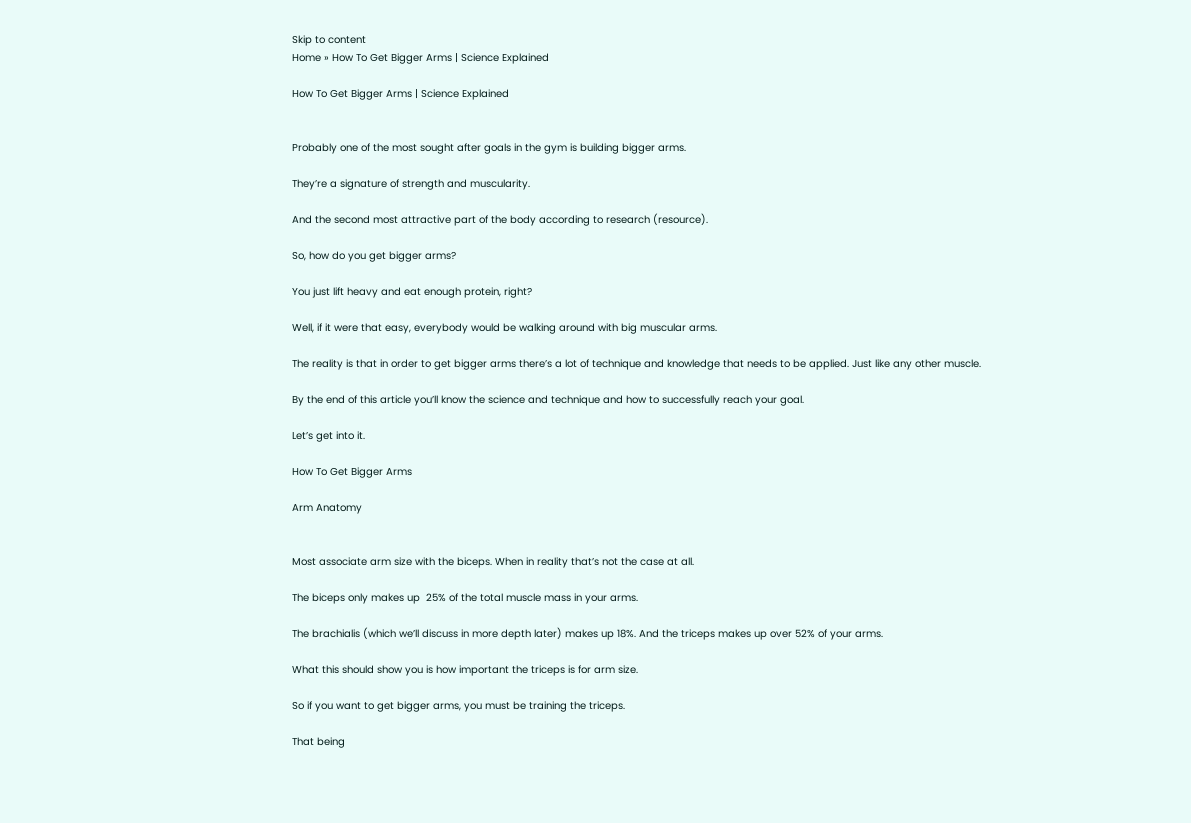Skip to content
Home » How To Get Bigger Arms | Science Explained

How To Get Bigger Arms | Science Explained


Probably one of the most sought after goals in the gym is building bigger arms.

They’re a signature of strength and muscularity.

And the second most attractive part of the body according to research (resource).

So, how do you get bigger arms?

You just lift heavy and eat enough protein, right?

Well, if it were that easy, everybody would be walking around with big muscular arms.

The reality is that in order to get bigger arms there’s a lot of technique and knowledge that needs to be applied. Just like any other muscle.

By the end of this article you’ll know the science and technique and how to successfully reach your goal.

Let’s get into it.

How To Get Bigger Arms

Arm Anatomy


Most associate arm size with the biceps. When in reality that’s not the case at all.

The biceps only makes up  25% of the total muscle mass in your arms.

The brachialis (which we’ll discuss in more depth later) makes up 18%. And the triceps makes up over 52% of your arms.

What this should show you is how important the triceps is for arm size.

So if you want to get bigger arms, you must be training the triceps.

That being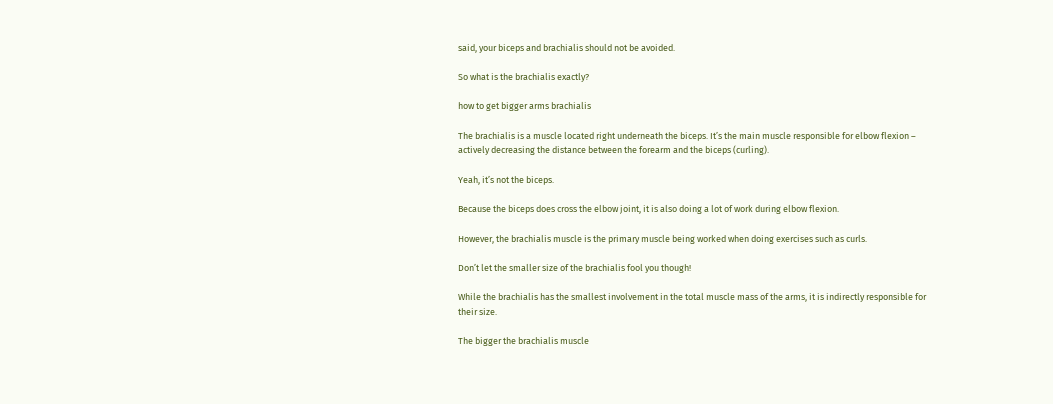said, your biceps and brachialis should not be avoided.

So what is the brachialis exactly?

how to get bigger arms brachialis

The brachialis is a muscle located right underneath the biceps. It’s the main muscle responsible for elbow flexion – actively decreasing the distance between the forearm and the biceps (curling).

Yeah, it’s not the biceps.

Because the biceps does cross the elbow joint, it is also doing a lot of work during elbow flexion.

However, the brachialis muscle is the primary muscle being worked when doing exercises such as curls.

Don’t let the smaller size of the brachialis fool you though!

While the brachialis has the smallest involvement in the total muscle mass of the arms, it is indirectly responsible for their size.

The bigger the brachialis muscle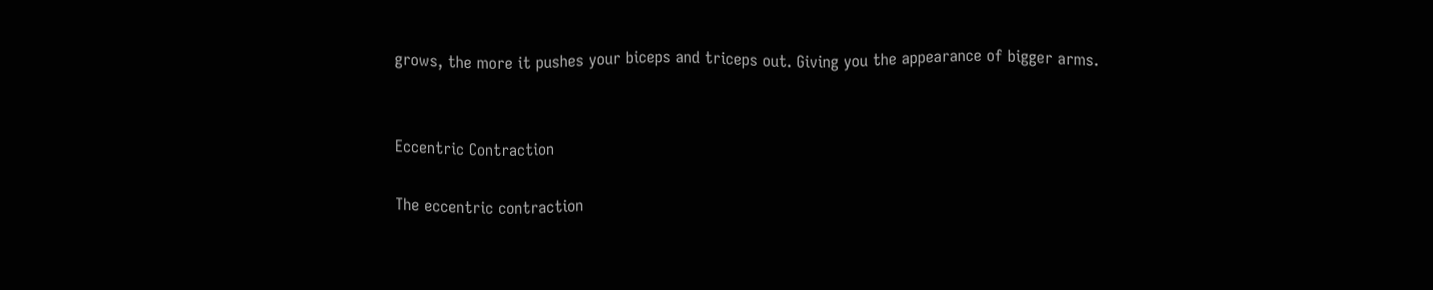grows, the more it pushes your biceps and triceps out. Giving you the appearance of bigger arms.


Eccentric Contraction

The eccentric contraction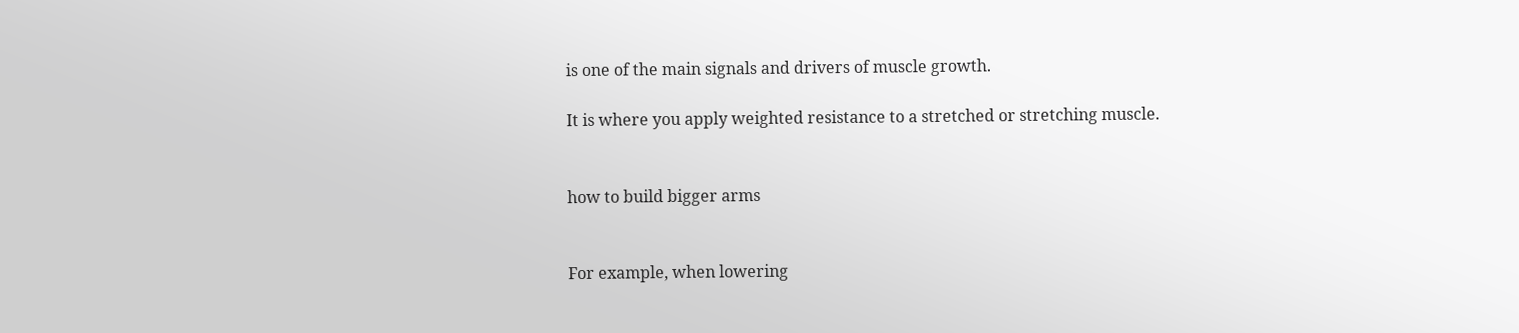is one of the main signals and drivers of muscle growth.

It is where you apply weighted resistance to a stretched or stretching muscle.


how to build bigger arms


For example, when lowering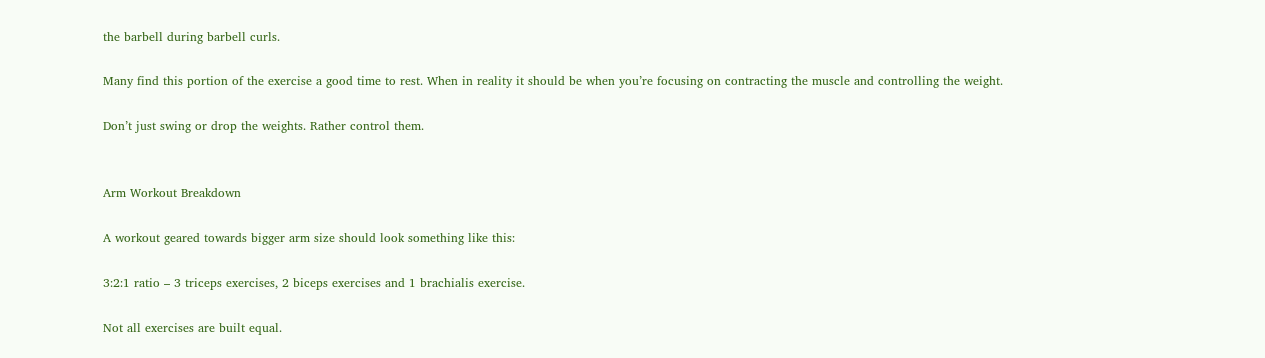the barbell during barbell curls.

Many find this portion of the exercise a good time to rest. When in reality it should be when you’re focusing on contracting the muscle and controlling the weight.

Don’t just swing or drop the weights. Rather control them.


Arm Workout Breakdown

A workout geared towards bigger arm size should look something like this:

3:2:1 ratio – 3 triceps exercises, 2 biceps exercises and 1 brachialis exercise.

Not all exercises are built equal.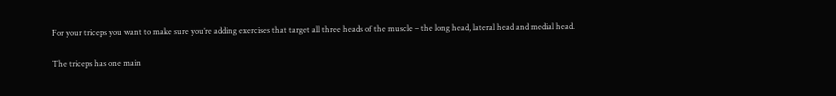For your triceps you want to make sure you’re adding exercises that target all three heads of the muscle – the long head, lateral head and medial head.

The triceps has one main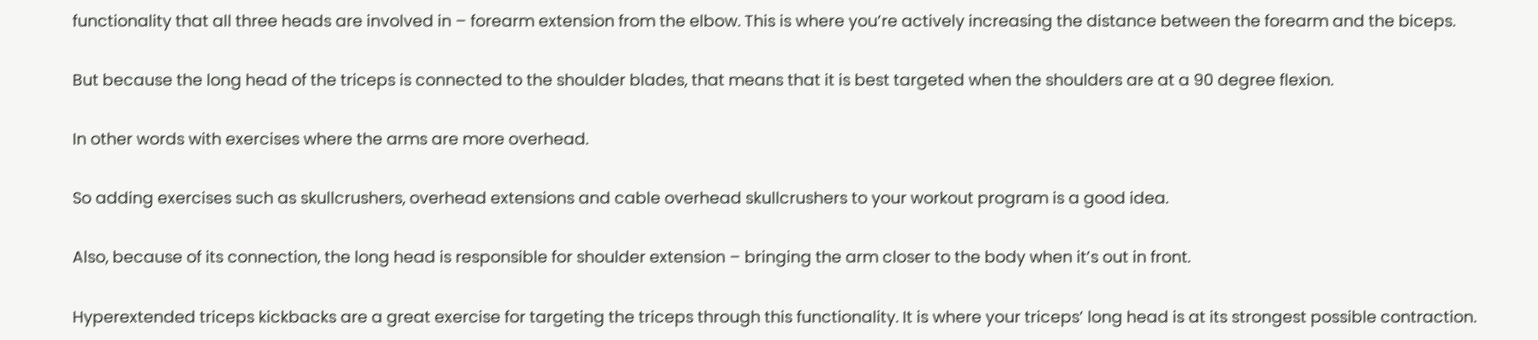functionality that all three heads are involved in – forearm extension from the elbow. This is where you’re actively increasing the distance between the forearm and the biceps.

But because the long head of the triceps is connected to the shoulder blades, that means that it is best targeted when the shoulders are at a 90 degree flexion.

In other words with exercises where the arms are more overhead.

So adding exercises such as skullcrushers, overhead extensions and cable overhead skullcrushers to your workout program is a good idea.

Also, because of its connection, the long head is responsible for shoulder extension – bringing the arm closer to the body when it’s out in front.

Hyperextended triceps kickbacks are a great exercise for targeting the triceps through this functionality. It is where your triceps’ long head is at its strongest possible contraction.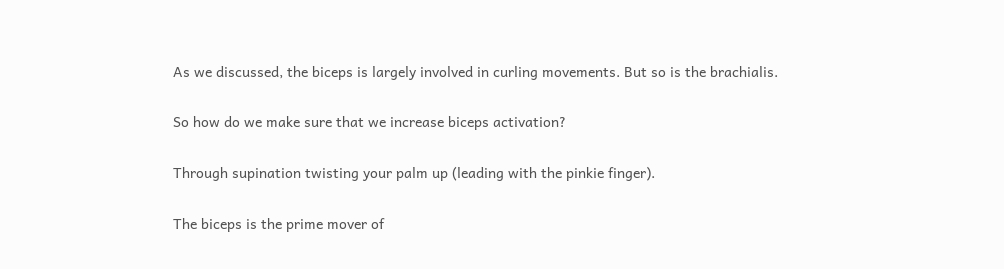As we discussed, the biceps is largely involved in curling movements. But so is the brachialis.

So how do we make sure that we increase biceps activation?

Through supination twisting your palm up (leading with the pinkie finger).

The biceps is the prime mover of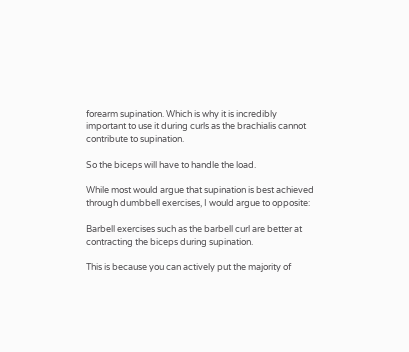forearm supination. Which is why it is incredibly important to use it during curls as the brachialis cannot contribute to supination.

So the biceps will have to handle the load.

While most would argue that supination is best achieved through dumbbell exercises, I would argue to opposite:

Barbell exercises such as the barbell curl are better at contracting the biceps during supination.

This is because you can actively put the majority of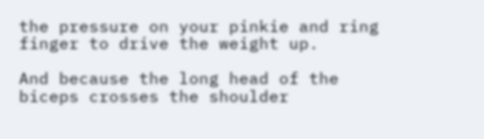the pressure on your pinkie and ring finger to drive the weight up.

And because the long head of the biceps crosses the shoulder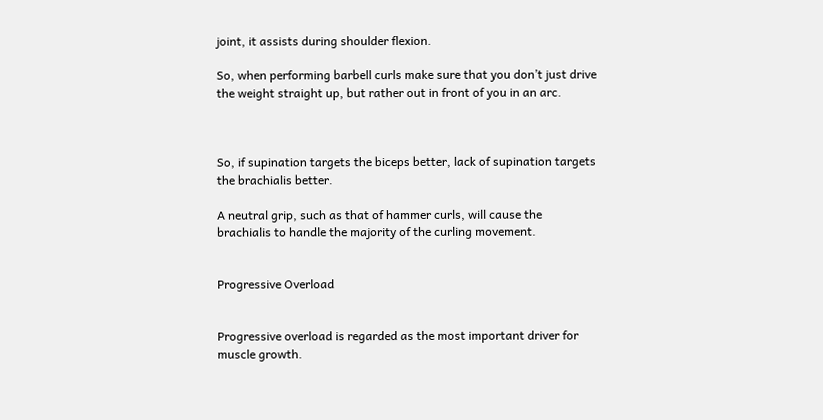joint, it assists during shoulder flexion.

So, when performing barbell curls make sure that you don’t just drive the weight straight up, but rather out in front of you in an arc.



So, if supination targets the biceps better, lack of supination targets the brachialis better.

A neutral grip, such as that of hammer curls, will cause the brachialis to handle the majority of the curling movement.


Progressive Overload


Progressive overload is regarded as the most important driver for muscle growth.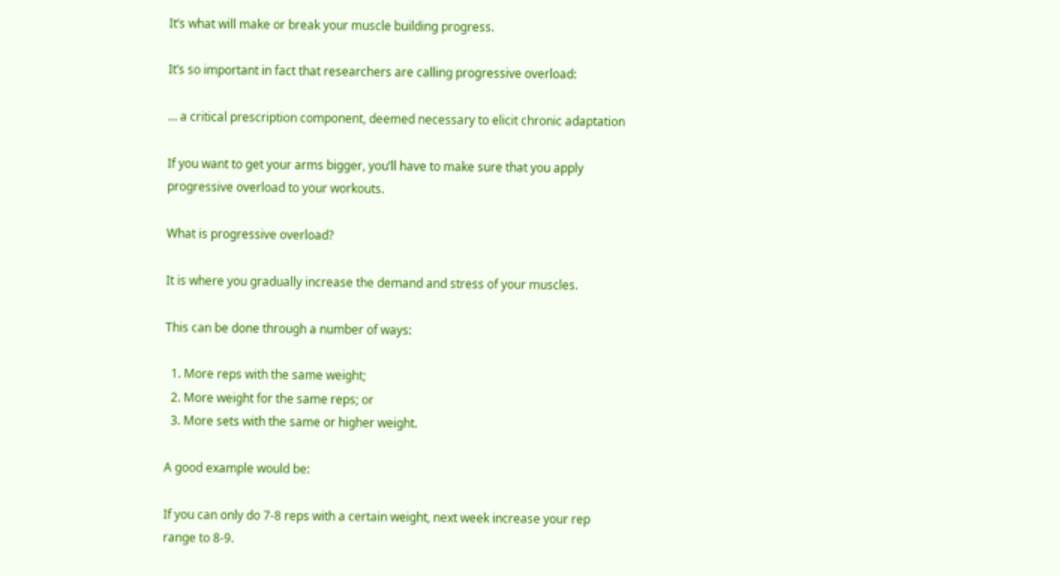It’s what will make or break your muscle building progress.

It’s so important in fact that researchers are calling progressive overload:

… a critical prescription component, deemed necessary to elicit chronic adaptation

If you want to get your arms bigger, you’ll have to make sure that you apply progressive overload to your workouts.

What is progressive overload?

It is where you gradually increase the demand and stress of your muscles.

This can be done through a number of ways:

  1. More reps with the same weight;
  2. More weight for the same reps; or
  3. More sets with the same or higher weight.

A good example would be:

If you can only do 7-8 reps with a certain weight, next week increase your rep range to 8-9.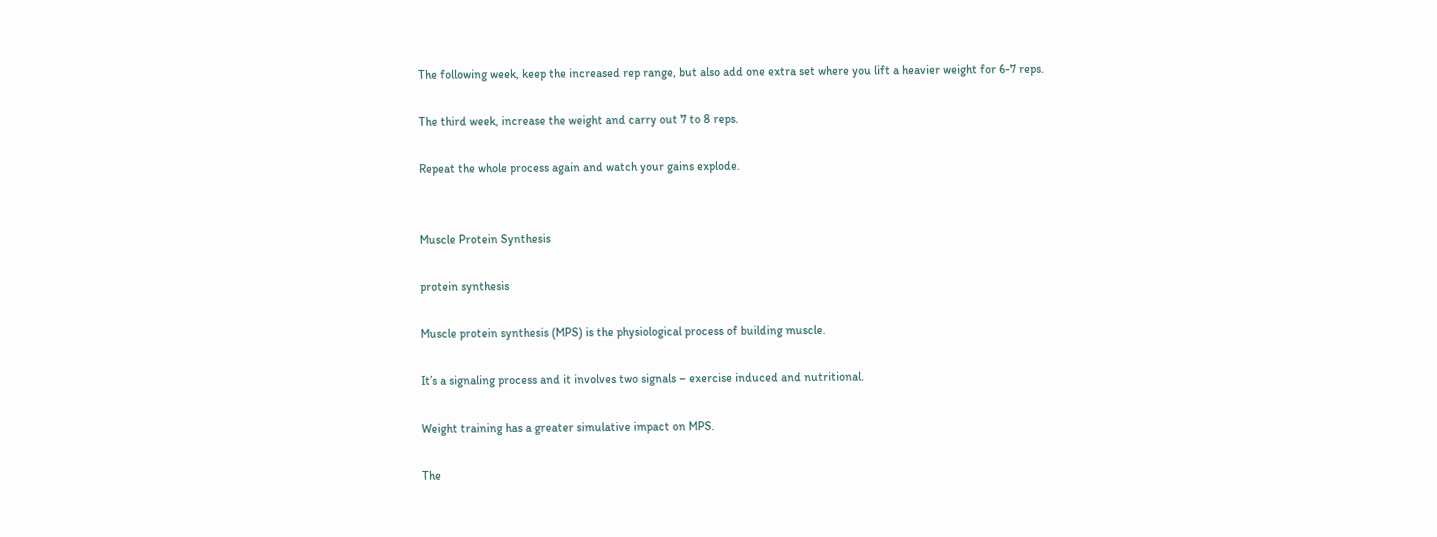The following week, keep the increased rep range, but also add one extra set where you lift a heavier weight for 6-7 reps.

The third week, increase the weight and carry out 7 to 8 reps.

Repeat the whole process again and watch your gains explode.


Muscle Protein Synthesis

protein synthesis

Muscle protein synthesis (MPS) is the physiological process of building muscle.

It’s a signaling process and it involves two signals – exercise induced and nutritional.

Weight training has a greater simulative impact on MPS.

The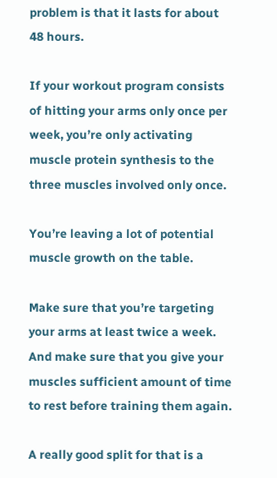problem is that it lasts for about 48 hours.

If your workout program consists of hitting your arms only once per week, you’re only activating muscle protein synthesis to the three muscles involved only once.

You’re leaving a lot of potential muscle growth on the table.

Make sure that you’re targeting your arms at least twice a week. And make sure that you give your muscles sufficient amount of time to rest before training them again.

A really good split for that is a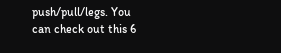push/pull/legs. You can check out this 6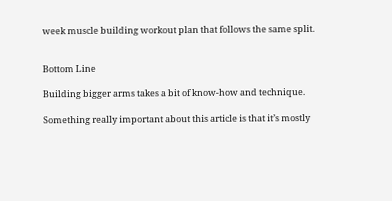week muscle building workout plan that follows the same split.


Bottom Line

Building bigger arms takes a bit of know-how and technique.

Something really important about this article is that it’s mostly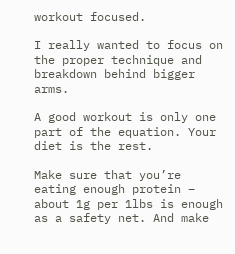workout focused.

I really wanted to focus on the proper technique and breakdown behind bigger arms.

A good workout is only one part of the equation. Your diet is the rest.

Make sure that you’re eating enough protein – about 1g per 1lbs is enough as a safety net. And make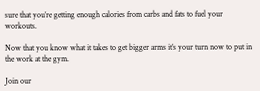sure that you’re getting enough calories from carbs and fats to fuel your workouts.

Now that you know what it takes to get bigger arms it’s your turn now to put in the work at the gym.

Join our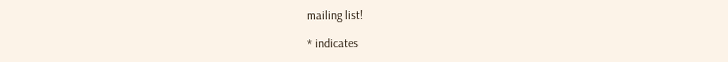mailing list!

* indicates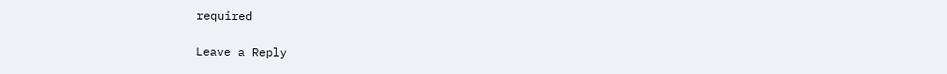required

Leave a Reply